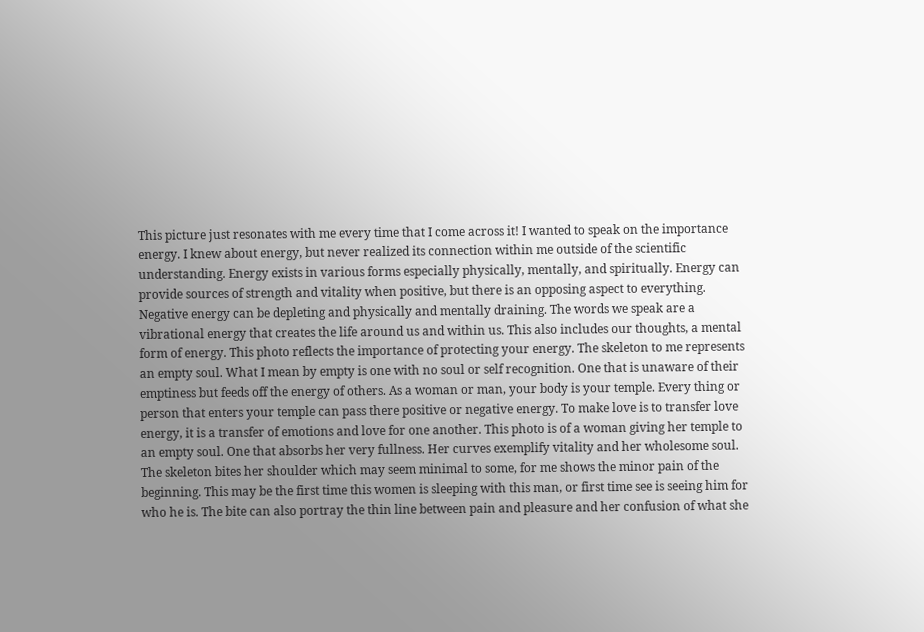This picture just resonates with me every time that I come across it! I wanted to speak on the importance energy. I knew about energy, but never realized its connection within me outside of the scientific understanding. Energy exists in various forms especially physically, mentally, and spiritually. Energy can provide sources of strength and vitality when positive, but there is an opposing aspect to everything. Negative energy can be depleting and physically and mentally draining. The words we speak are a vibrational energy that creates the life around us and within us. This also includes our thoughts, a mental form of energy. This photo reflects the importance of protecting your energy. The skeleton to me represents an empty soul. What I mean by empty is one with no soul or self recognition. One that is unaware of their emptiness but feeds off the energy of others. As a woman or man, your body is your temple. Every thing or person that enters your temple can pass there positive or negative energy. To make love is to transfer love energy, it is a transfer of emotions and love for one another. This photo is of a woman giving her temple to an empty soul. One that absorbs her very fullness. Her curves exemplify vitality and her wholesome soul. The skeleton bites her shoulder which may seem minimal to some, for me shows the minor pain of the beginning. This may be the first time this women is sleeping with this man, or first time see is seeing him for who he is. The bite can also portray the thin line between pain and pleasure and her confusion of what she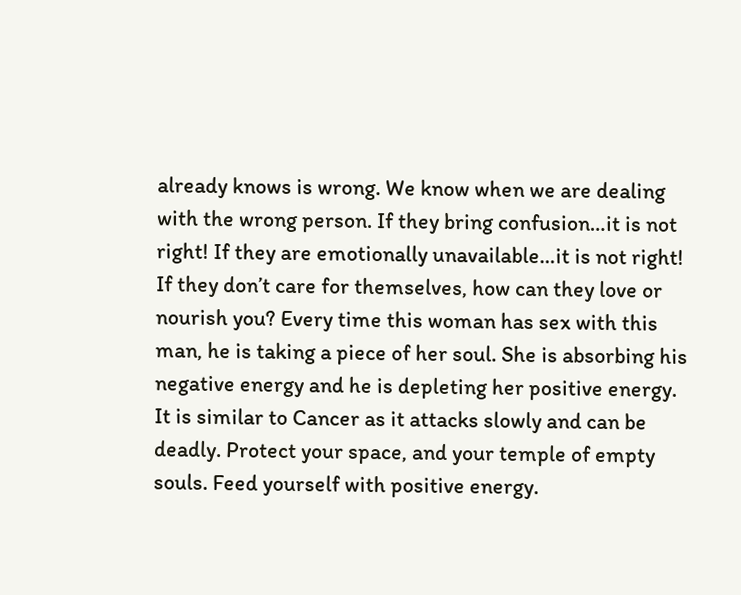already knows is wrong. We know when we are dealing with the wrong person. If they bring confusion…it is not right! If they are emotionally unavailable…it is not right! If they don’t care for themselves, how can they love or nourish you? Every time this woman has sex with this man, he is taking a piece of her soul. She is absorbing his negative energy and he is depleting her positive energy. It is similar to Cancer as it attacks slowly and can be deadly. Protect your space, and your temple of empty souls. Feed yourself with positive energy.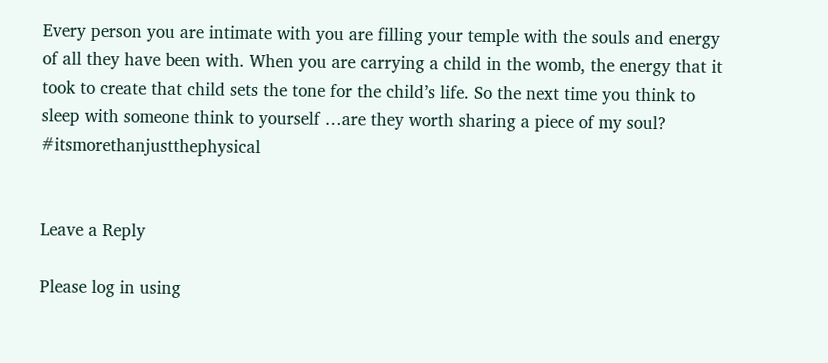Every person you are intimate with you are filling your temple with the souls and energy of all they have been with. When you are carrying a child in the womb, the energy that it took to create that child sets the tone for the child’s life. So the next time you think to sleep with someone think to yourself …are they worth sharing a piece of my soul? #itsmorethanjustthephysical


Leave a Reply

Please log in using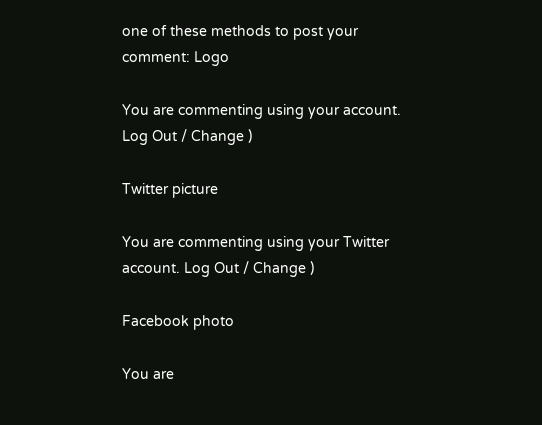one of these methods to post your comment: Logo

You are commenting using your account. Log Out / Change )

Twitter picture

You are commenting using your Twitter account. Log Out / Change )

Facebook photo

You are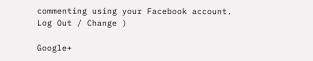commenting using your Facebook account. Log Out / Change )

Google+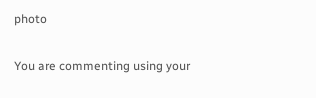photo

You are commenting using your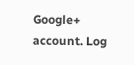Google+ account. Log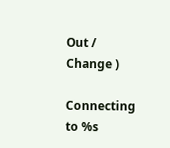Out / Change )

Connecting to %s